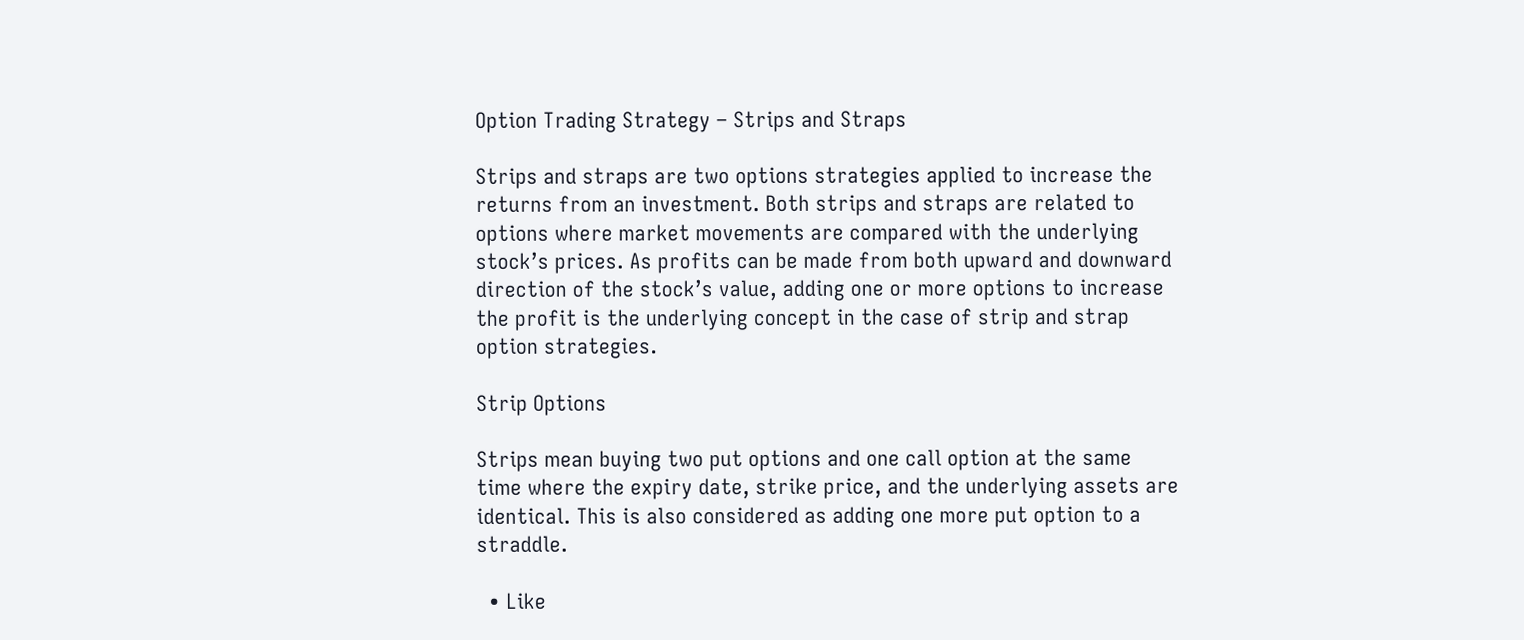Option Trading Strategy – Strips and Straps

Strips and straps are two options strategies applied to increase the returns from an investment. Both strips and straps are related to options where market movements are compared with the underlying stock’s prices. As profits can be made from both upward and downward direction of the stock’s value, adding one or more options to increase the profit is the underlying concept in the case of strip and strap option strategies.

Strip Options

Strips mean buying two put options and one call option at the same time where the expiry date, strike price, and the underlying assets are identical. This is also considered as adding one more put option to a straddle.

  • Like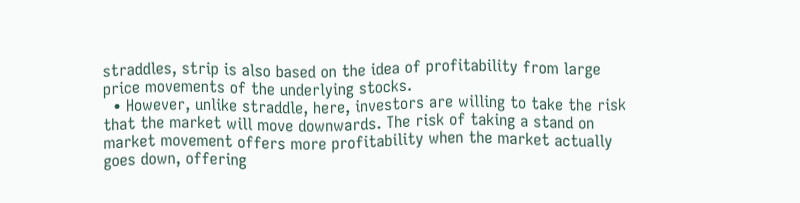straddles, strip is also based on the idea of profitability from large price movements of the underlying stocks.
  • However, unlike straddle, here, investors are willing to take the risk that the market will move downwards. The risk of taking a stand on market movement offers more profitability when the market actually goes down, offering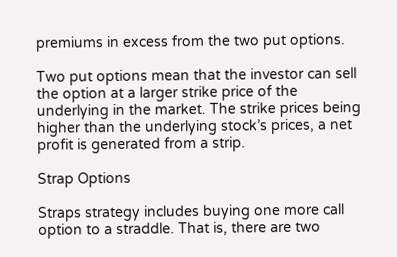premiums in excess from the two put options.

Two put options mean that the investor can sell the option at a larger strike price of the underlying in the market. The strike prices being higher than the underlying stock’s prices, a net profit is generated from a strip.

Strap Options

Straps strategy includes buying one more call option to a straddle. That is, there are two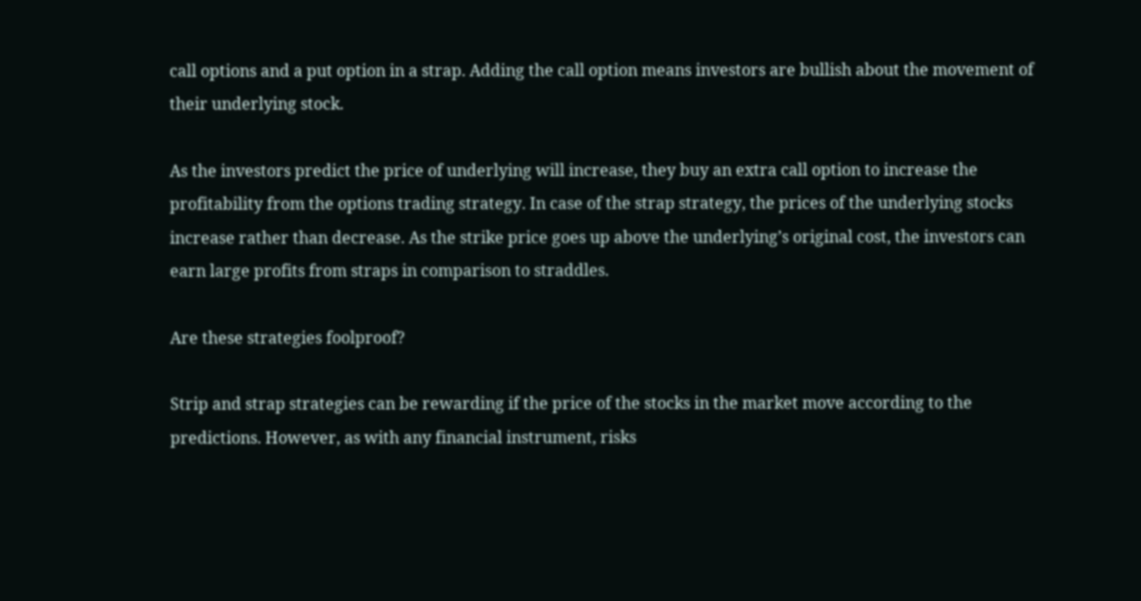call options and a put option in a strap. Adding the call option means investors are bullish about the movement of their underlying stock.

As the investors predict the price of underlying will increase, they buy an extra call option to increase the profitability from the options trading strategy. In case of the strap strategy, the prices of the underlying stocks increase rather than decrease. As the strike price goes up above the underlying’s original cost, the investors can earn large profits from straps in comparison to straddles.

Are these strategies foolproof?

Strip and strap strategies can be rewarding if the price of the stocks in the market move according to the predictions. However, as with any financial instrument, risks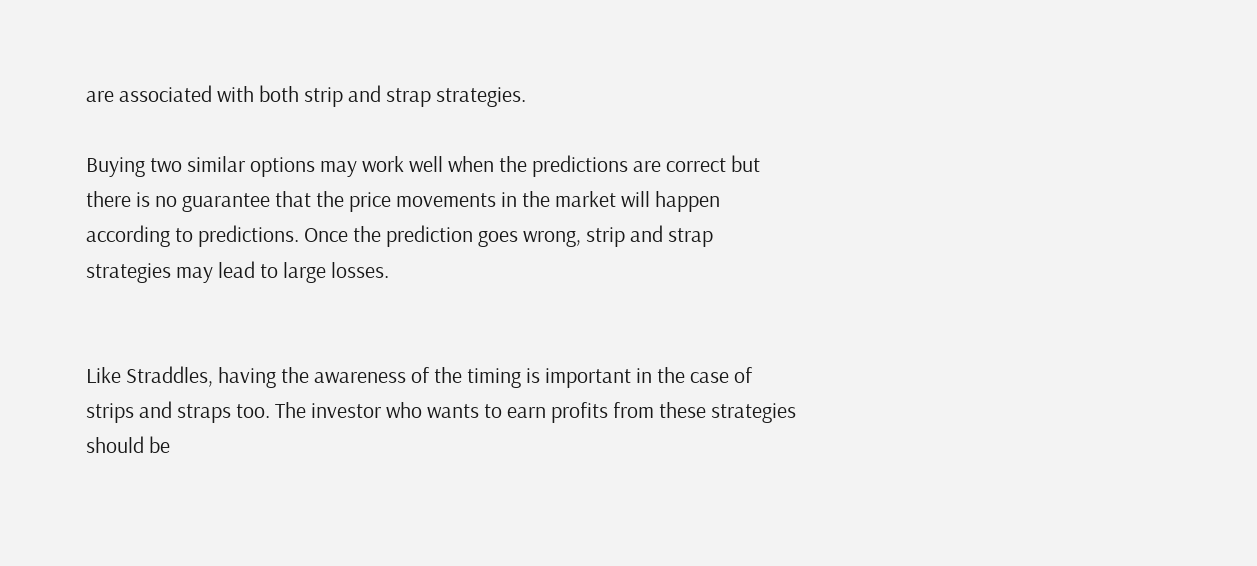are associated with both strip and strap strategies.

Buying two similar options may work well when the predictions are correct but there is no guarantee that the price movements in the market will happen according to predictions. Once the prediction goes wrong, strip and strap strategies may lead to large losses.


Like Straddles, having the awareness of the timing is important in the case of strips and straps too. The investor who wants to earn profits from these strategies should be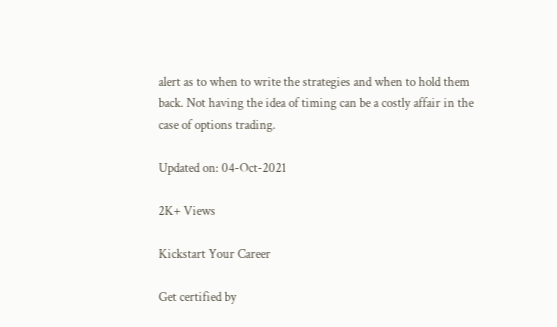alert as to when to write the strategies and when to hold them back. Not having the idea of timing can be a costly affair in the case of options trading.

Updated on: 04-Oct-2021

2K+ Views

Kickstart Your Career

Get certified by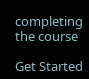completing the course

Get Started